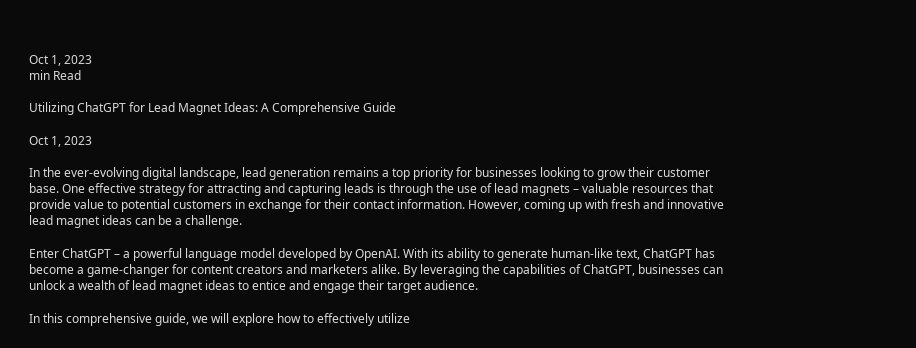Oct 1, 2023
min Read

Utilizing ChatGPT for Lead Magnet Ideas: A Comprehensive Guide

Oct 1, 2023

In the ever-evolving digital landscape, lead generation remains a top priority for businesses looking to grow their customer base. One effective strategy for attracting and capturing leads is through the use of lead magnets – valuable resources that provide value to potential customers in exchange for their contact information. However, coming up with fresh and innovative lead magnet ideas can be a challenge.

Enter ChatGPT – a powerful language model developed by OpenAI. With its ability to generate human-like text, ChatGPT has become a game-changer for content creators and marketers alike. By leveraging the capabilities of ChatGPT, businesses can unlock a wealth of lead magnet ideas to entice and engage their target audience.

In this comprehensive guide, we will explore how to effectively utilize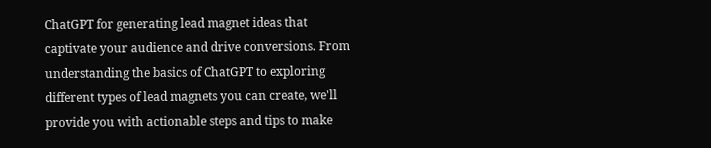ChatGPT for generating lead magnet ideas that captivate your audience and drive conversions. From understanding the basics of ChatGPT to exploring different types of lead magnets you can create, we'll provide you with actionable steps and tips to make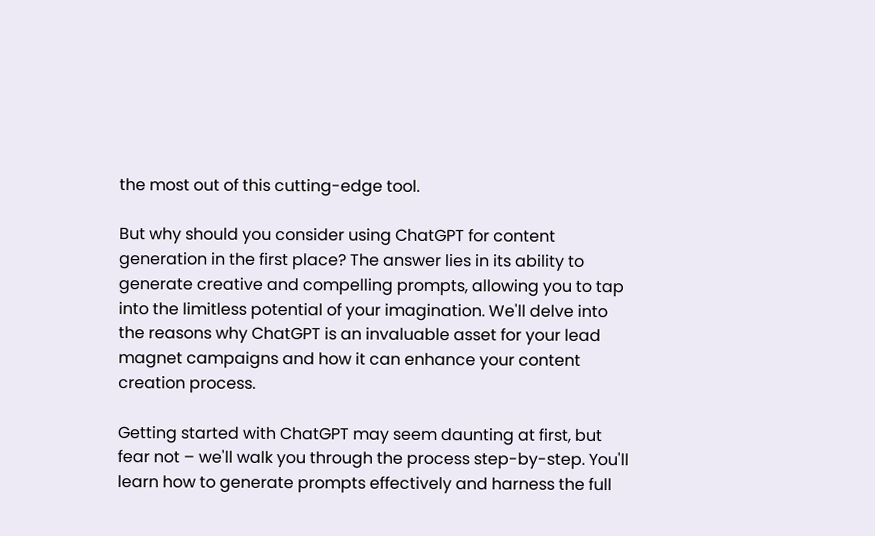the most out of this cutting-edge tool.

But why should you consider using ChatGPT for content generation in the first place? The answer lies in its ability to generate creative and compelling prompts, allowing you to tap into the limitless potential of your imagination. We'll delve into the reasons why ChatGPT is an invaluable asset for your lead magnet campaigns and how it can enhance your content creation process.

Getting started with ChatGPT may seem daunting at first, but fear not – we'll walk you through the process step-by-step. You'll learn how to generate prompts effectively and harness the full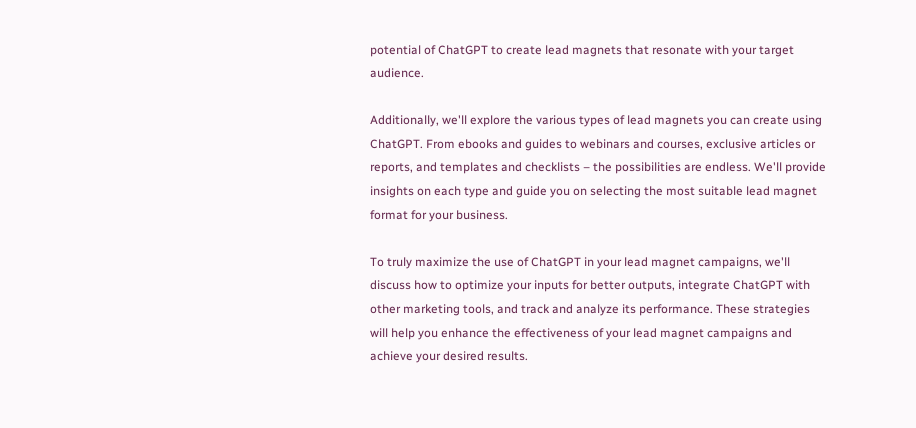potential of ChatGPT to create lead magnets that resonate with your target audience.

Additionally, we'll explore the various types of lead magnets you can create using ChatGPT. From ebooks and guides to webinars and courses, exclusive articles or reports, and templates and checklists – the possibilities are endless. We'll provide insights on each type and guide you on selecting the most suitable lead magnet format for your business.

To truly maximize the use of ChatGPT in your lead magnet campaigns, we'll discuss how to optimize your inputs for better outputs, integrate ChatGPT with other marketing tools, and track and analyze its performance. These strategies will help you enhance the effectiveness of your lead magnet campaigns and achieve your desired results.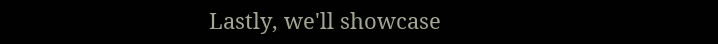Lastly, we'll showcase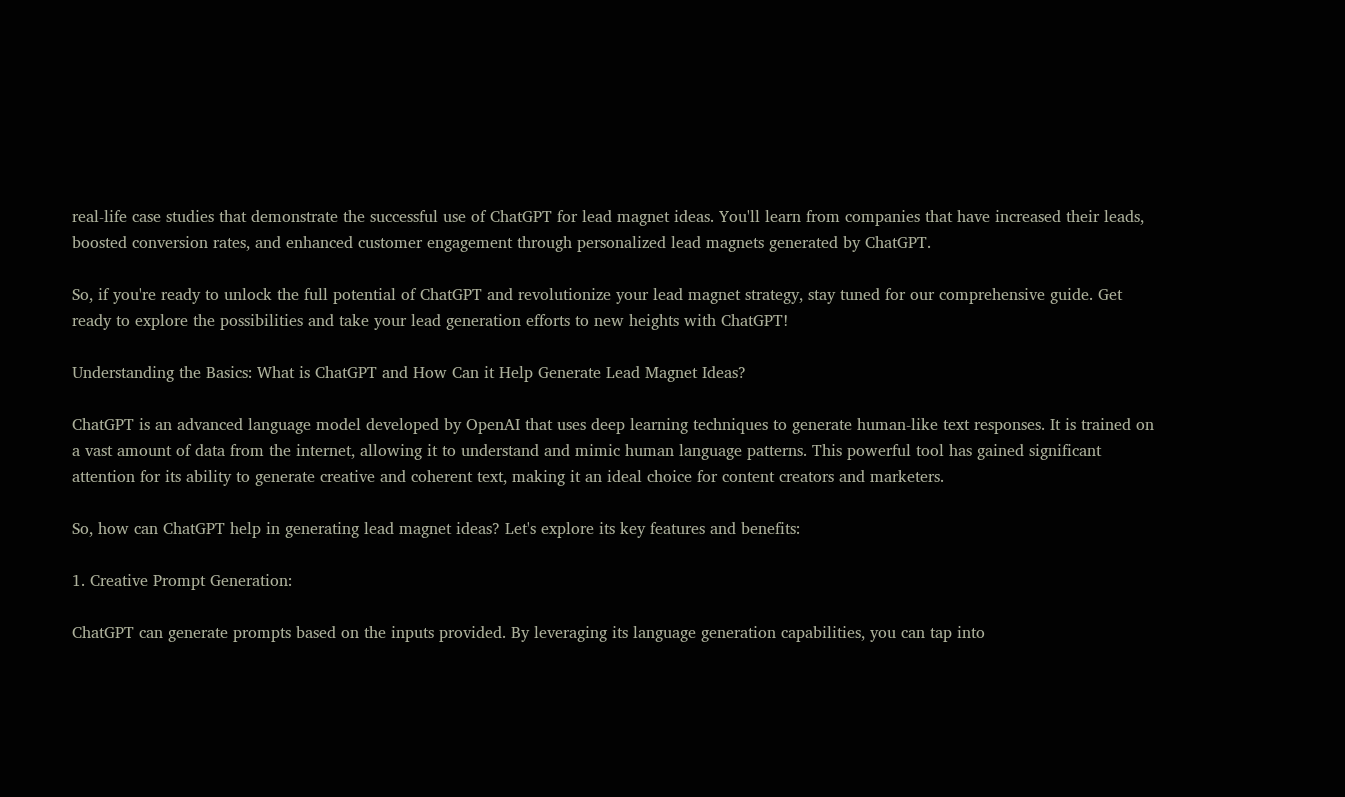real-life case studies that demonstrate the successful use of ChatGPT for lead magnet ideas. You'll learn from companies that have increased their leads, boosted conversion rates, and enhanced customer engagement through personalized lead magnets generated by ChatGPT.

So, if you're ready to unlock the full potential of ChatGPT and revolutionize your lead magnet strategy, stay tuned for our comprehensive guide. Get ready to explore the possibilities and take your lead generation efforts to new heights with ChatGPT!

Understanding the Basics: What is ChatGPT and How Can it Help Generate Lead Magnet Ideas?

ChatGPT is an advanced language model developed by OpenAI that uses deep learning techniques to generate human-like text responses. It is trained on a vast amount of data from the internet, allowing it to understand and mimic human language patterns. This powerful tool has gained significant attention for its ability to generate creative and coherent text, making it an ideal choice for content creators and marketers.

So, how can ChatGPT help in generating lead magnet ideas? Let's explore its key features and benefits:

1. Creative Prompt Generation:

ChatGPT can generate prompts based on the inputs provided. By leveraging its language generation capabilities, you can tap into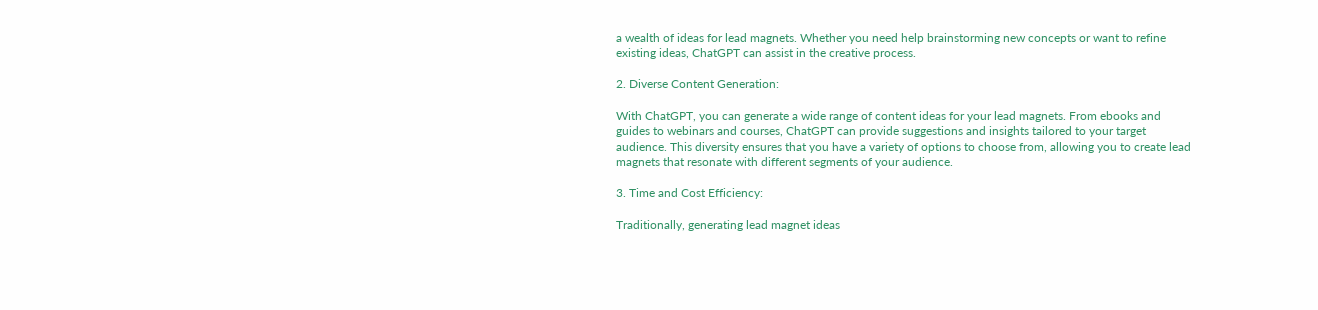a wealth of ideas for lead magnets. Whether you need help brainstorming new concepts or want to refine existing ideas, ChatGPT can assist in the creative process.

2. Diverse Content Generation:

With ChatGPT, you can generate a wide range of content ideas for your lead magnets. From ebooks and guides to webinars and courses, ChatGPT can provide suggestions and insights tailored to your target audience. This diversity ensures that you have a variety of options to choose from, allowing you to create lead magnets that resonate with different segments of your audience.

3. Time and Cost Efficiency:

Traditionally, generating lead magnet ideas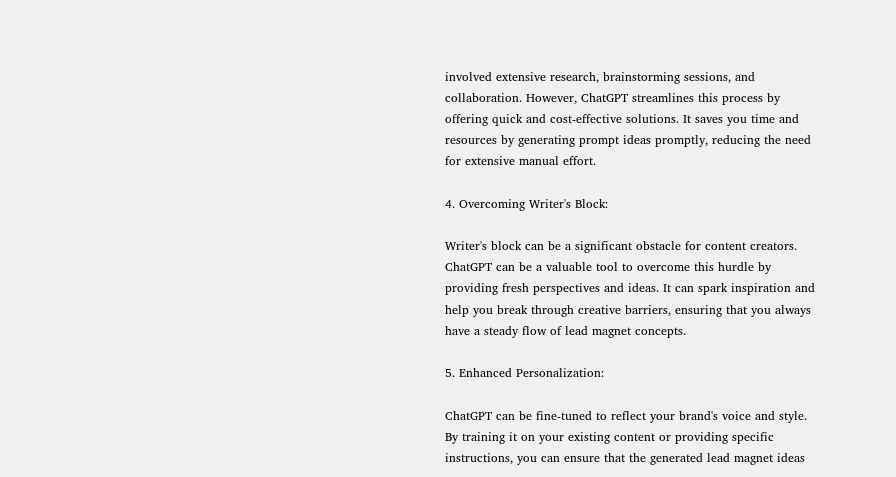involved extensive research, brainstorming sessions, and collaboration. However, ChatGPT streamlines this process by offering quick and cost-effective solutions. It saves you time and resources by generating prompt ideas promptly, reducing the need for extensive manual effort.

4. Overcoming Writer's Block:

Writer's block can be a significant obstacle for content creators. ChatGPT can be a valuable tool to overcome this hurdle by providing fresh perspectives and ideas. It can spark inspiration and help you break through creative barriers, ensuring that you always have a steady flow of lead magnet concepts.

5. Enhanced Personalization:

ChatGPT can be fine-tuned to reflect your brand's voice and style. By training it on your existing content or providing specific instructions, you can ensure that the generated lead magnet ideas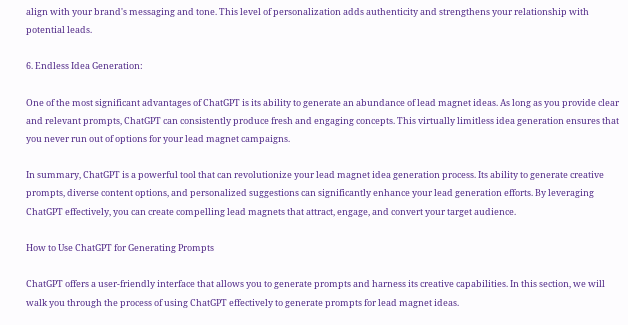align with your brand's messaging and tone. This level of personalization adds authenticity and strengthens your relationship with potential leads.

6. Endless Idea Generation:

One of the most significant advantages of ChatGPT is its ability to generate an abundance of lead magnet ideas. As long as you provide clear and relevant prompts, ChatGPT can consistently produce fresh and engaging concepts. This virtually limitless idea generation ensures that you never run out of options for your lead magnet campaigns.

In summary, ChatGPT is a powerful tool that can revolutionize your lead magnet idea generation process. Its ability to generate creative prompts, diverse content options, and personalized suggestions can significantly enhance your lead generation efforts. By leveraging ChatGPT effectively, you can create compelling lead magnets that attract, engage, and convert your target audience.

How to Use ChatGPT for Generating Prompts

ChatGPT offers a user-friendly interface that allows you to generate prompts and harness its creative capabilities. In this section, we will walk you through the process of using ChatGPT effectively to generate prompts for lead magnet ideas.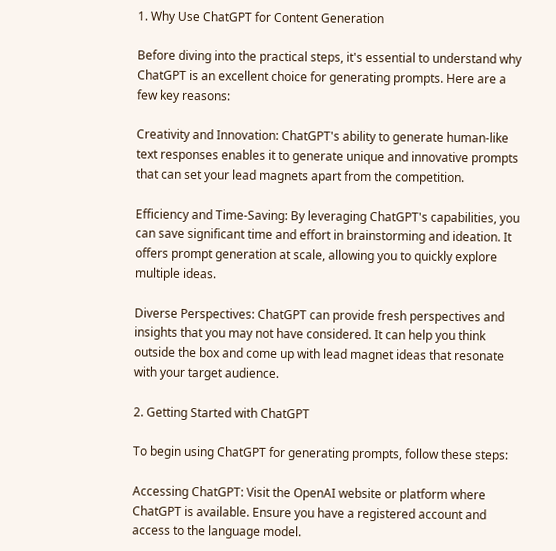1. Why Use ChatGPT for Content Generation

Before diving into the practical steps, it's essential to understand why ChatGPT is an excellent choice for generating prompts. Here are a few key reasons:

Creativity and Innovation: ChatGPT's ability to generate human-like text responses enables it to generate unique and innovative prompts that can set your lead magnets apart from the competition.

Efficiency and Time-Saving: By leveraging ChatGPT's capabilities, you can save significant time and effort in brainstorming and ideation. It offers prompt generation at scale, allowing you to quickly explore multiple ideas.

Diverse Perspectives: ChatGPT can provide fresh perspectives and insights that you may not have considered. It can help you think outside the box and come up with lead magnet ideas that resonate with your target audience.

2. Getting Started with ChatGPT

To begin using ChatGPT for generating prompts, follow these steps:

Accessing ChatGPT: Visit the OpenAI website or platform where ChatGPT is available. Ensure you have a registered account and access to the language model.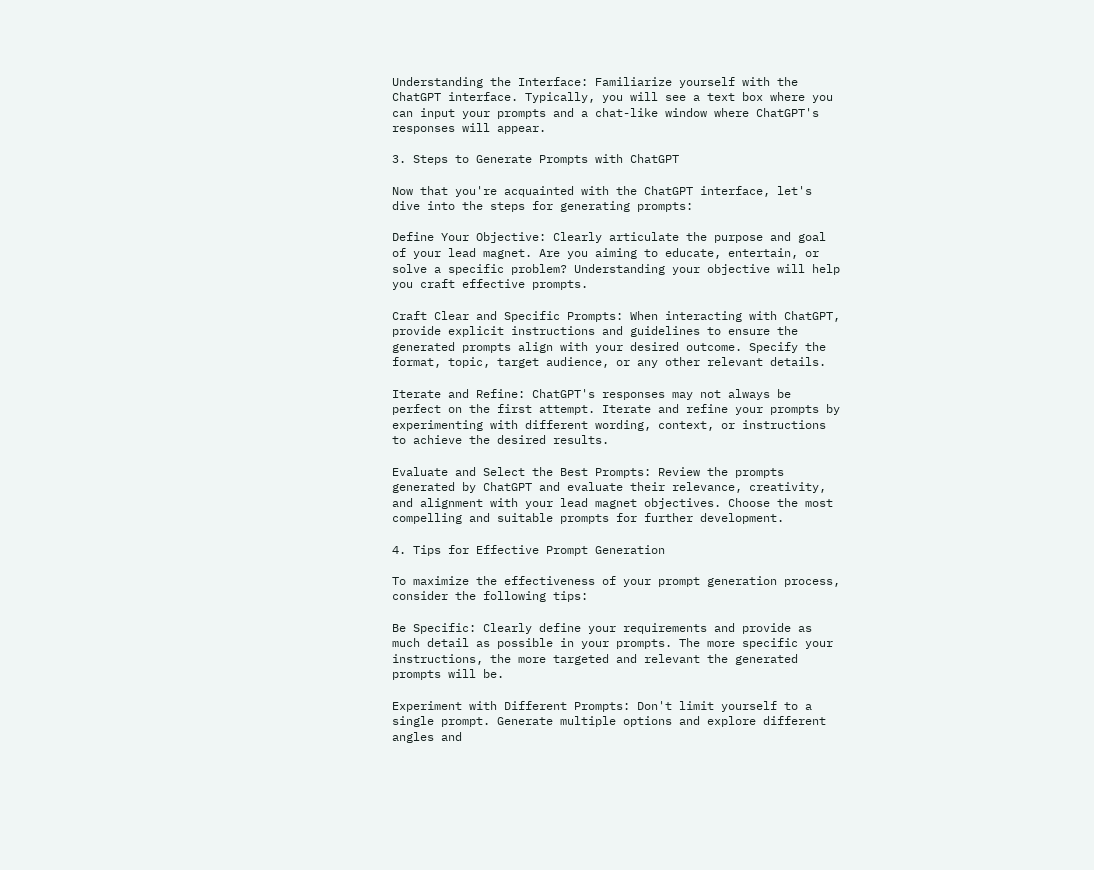Understanding the Interface: Familiarize yourself with the ChatGPT interface. Typically, you will see a text box where you can input your prompts and a chat-like window where ChatGPT's responses will appear.

3. Steps to Generate Prompts with ChatGPT

Now that you're acquainted with the ChatGPT interface, let's dive into the steps for generating prompts:

Define Your Objective: Clearly articulate the purpose and goal of your lead magnet. Are you aiming to educate, entertain, or solve a specific problem? Understanding your objective will help you craft effective prompts.

Craft Clear and Specific Prompts: When interacting with ChatGPT, provide explicit instructions and guidelines to ensure the generated prompts align with your desired outcome. Specify the format, topic, target audience, or any other relevant details.

Iterate and Refine: ChatGPT's responses may not always be perfect on the first attempt. Iterate and refine your prompts by experimenting with different wording, context, or instructions to achieve the desired results.

Evaluate and Select the Best Prompts: Review the prompts generated by ChatGPT and evaluate their relevance, creativity, and alignment with your lead magnet objectives. Choose the most compelling and suitable prompts for further development.

4. Tips for Effective Prompt Generation

To maximize the effectiveness of your prompt generation process, consider the following tips:

Be Specific: Clearly define your requirements and provide as much detail as possible in your prompts. The more specific your instructions, the more targeted and relevant the generated prompts will be.

Experiment with Different Prompts: Don't limit yourself to a single prompt. Generate multiple options and explore different angles and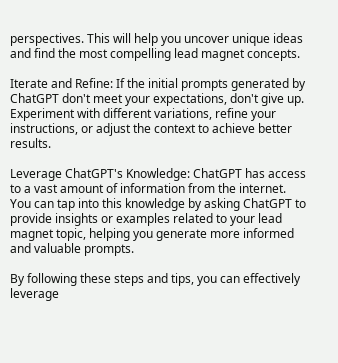perspectives. This will help you uncover unique ideas and find the most compelling lead magnet concepts.

Iterate and Refine: If the initial prompts generated by ChatGPT don't meet your expectations, don't give up. Experiment with different variations, refine your instructions, or adjust the context to achieve better results.

Leverage ChatGPT's Knowledge: ChatGPT has access to a vast amount of information from the internet. You can tap into this knowledge by asking ChatGPT to provide insights or examples related to your lead magnet topic, helping you generate more informed and valuable prompts.

By following these steps and tips, you can effectively leverage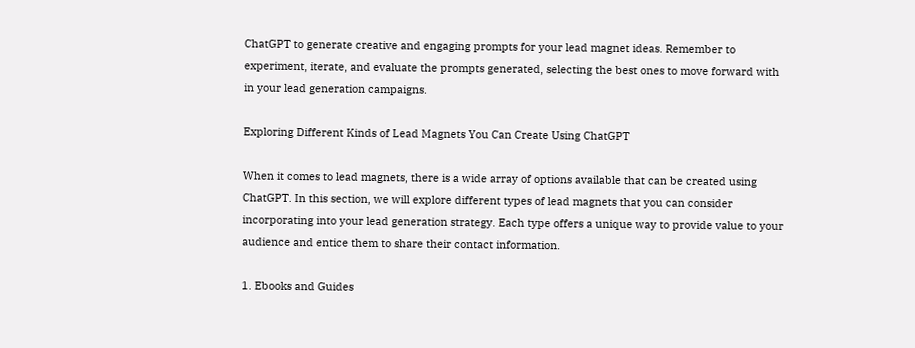ChatGPT to generate creative and engaging prompts for your lead magnet ideas. Remember to experiment, iterate, and evaluate the prompts generated, selecting the best ones to move forward with in your lead generation campaigns.

Exploring Different Kinds of Lead Magnets You Can Create Using ChatGPT

When it comes to lead magnets, there is a wide array of options available that can be created using ChatGPT. In this section, we will explore different types of lead magnets that you can consider incorporating into your lead generation strategy. Each type offers a unique way to provide value to your audience and entice them to share their contact information.

1. Ebooks and Guides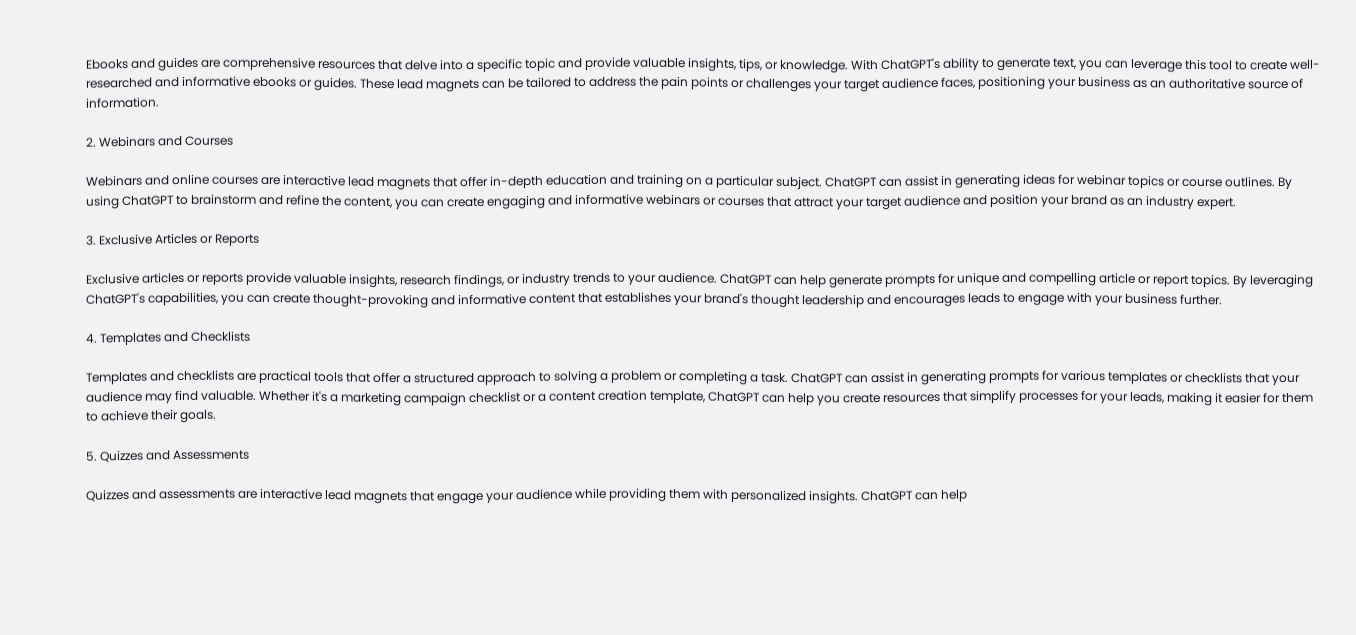Ebooks and guides are comprehensive resources that delve into a specific topic and provide valuable insights, tips, or knowledge. With ChatGPT's ability to generate text, you can leverage this tool to create well-researched and informative ebooks or guides. These lead magnets can be tailored to address the pain points or challenges your target audience faces, positioning your business as an authoritative source of information.

2. Webinars and Courses

Webinars and online courses are interactive lead magnets that offer in-depth education and training on a particular subject. ChatGPT can assist in generating ideas for webinar topics or course outlines. By using ChatGPT to brainstorm and refine the content, you can create engaging and informative webinars or courses that attract your target audience and position your brand as an industry expert.

3. Exclusive Articles or Reports

Exclusive articles or reports provide valuable insights, research findings, or industry trends to your audience. ChatGPT can help generate prompts for unique and compelling article or report topics. By leveraging ChatGPT's capabilities, you can create thought-provoking and informative content that establishes your brand's thought leadership and encourages leads to engage with your business further.

4. Templates and Checklists

Templates and checklists are practical tools that offer a structured approach to solving a problem or completing a task. ChatGPT can assist in generating prompts for various templates or checklists that your audience may find valuable. Whether it's a marketing campaign checklist or a content creation template, ChatGPT can help you create resources that simplify processes for your leads, making it easier for them to achieve their goals.

5. Quizzes and Assessments

Quizzes and assessments are interactive lead magnets that engage your audience while providing them with personalized insights. ChatGPT can help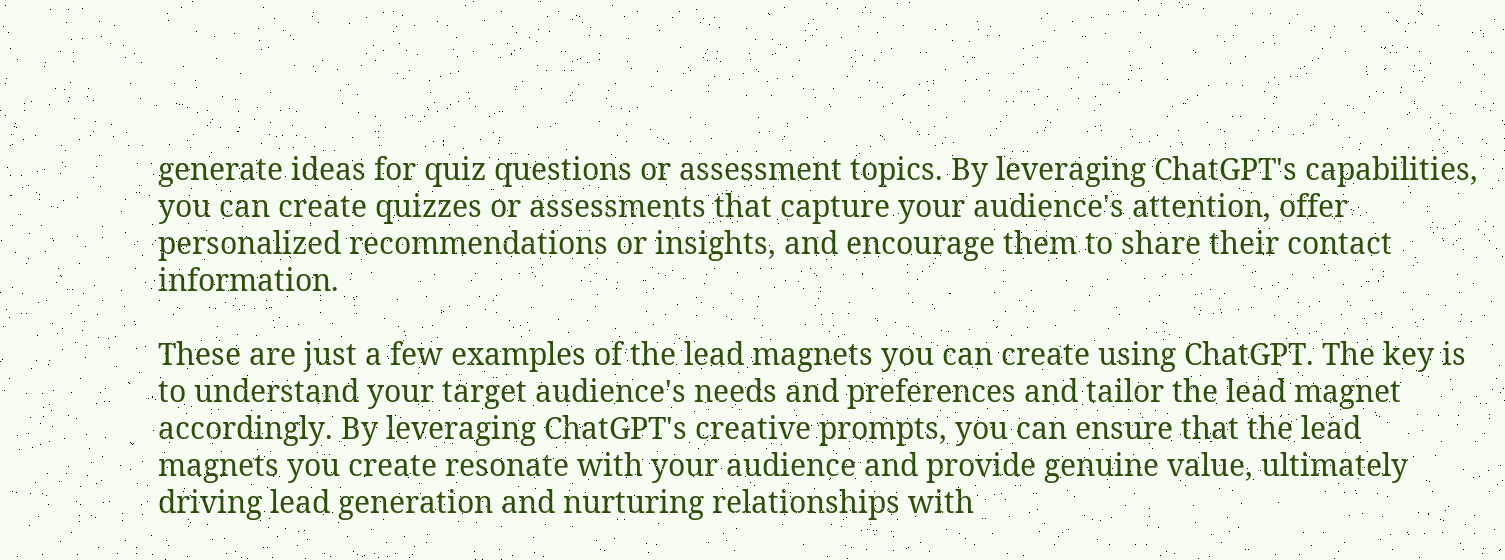generate ideas for quiz questions or assessment topics. By leveraging ChatGPT's capabilities, you can create quizzes or assessments that capture your audience's attention, offer personalized recommendations or insights, and encourage them to share their contact information.

These are just a few examples of the lead magnets you can create using ChatGPT. The key is to understand your target audience's needs and preferences and tailor the lead magnet accordingly. By leveraging ChatGPT's creative prompts, you can ensure that the lead magnets you create resonate with your audience and provide genuine value, ultimately driving lead generation and nurturing relationships with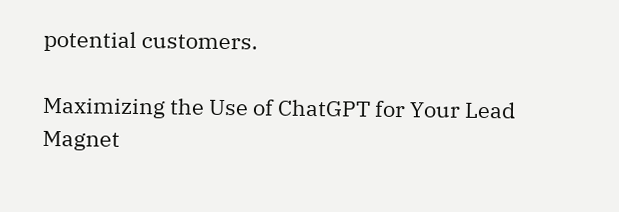potential customers.

Maximizing the Use of ChatGPT for Your Lead Magnet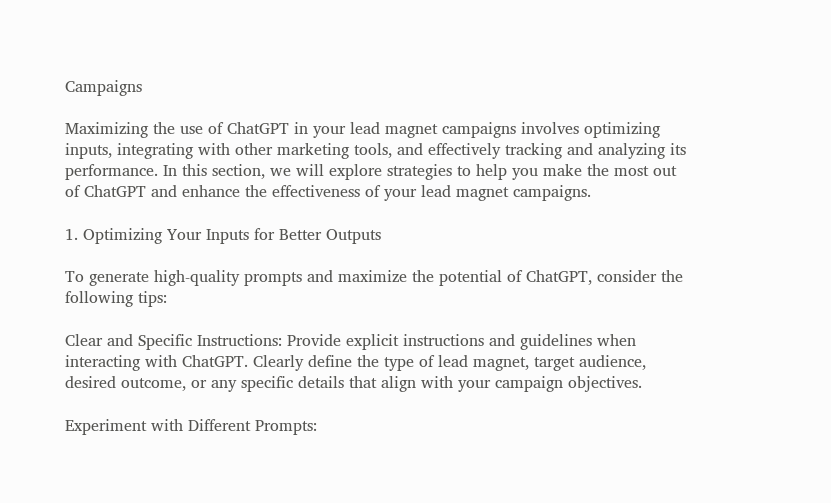Campaigns

Maximizing the use of ChatGPT in your lead magnet campaigns involves optimizing inputs, integrating with other marketing tools, and effectively tracking and analyzing its performance. In this section, we will explore strategies to help you make the most out of ChatGPT and enhance the effectiveness of your lead magnet campaigns.

1. Optimizing Your Inputs for Better Outputs

To generate high-quality prompts and maximize the potential of ChatGPT, consider the following tips:

Clear and Specific Instructions: Provide explicit instructions and guidelines when interacting with ChatGPT. Clearly define the type of lead magnet, target audience, desired outcome, or any specific details that align with your campaign objectives.

Experiment with Different Prompts: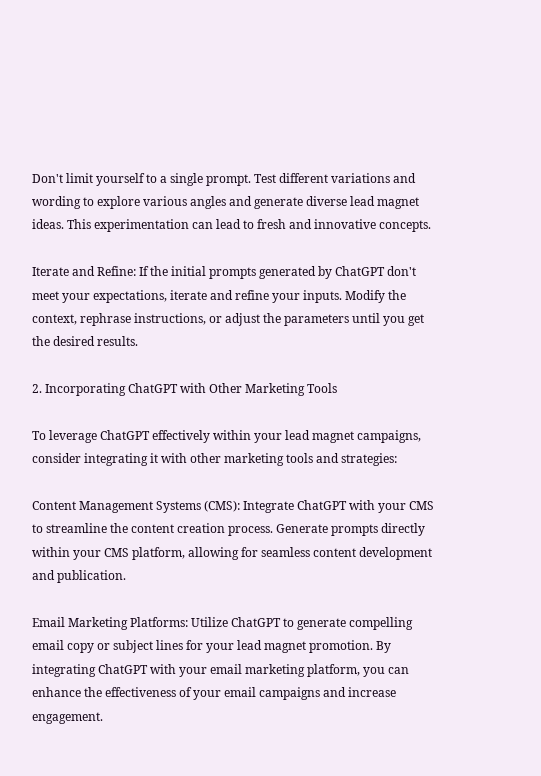Don't limit yourself to a single prompt. Test different variations and wording to explore various angles and generate diverse lead magnet ideas. This experimentation can lead to fresh and innovative concepts.

Iterate and Refine: If the initial prompts generated by ChatGPT don't meet your expectations, iterate and refine your inputs. Modify the context, rephrase instructions, or adjust the parameters until you get the desired results.

2. Incorporating ChatGPT with Other Marketing Tools

To leverage ChatGPT effectively within your lead magnet campaigns, consider integrating it with other marketing tools and strategies:

Content Management Systems (CMS): Integrate ChatGPT with your CMS to streamline the content creation process. Generate prompts directly within your CMS platform, allowing for seamless content development and publication.

Email Marketing Platforms: Utilize ChatGPT to generate compelling email copy or subject lines for your lead magnet promotion. By integrating ChatGPT with your email marketing platform, you can enhance the effectiveness of your email campaigns and increase engagement.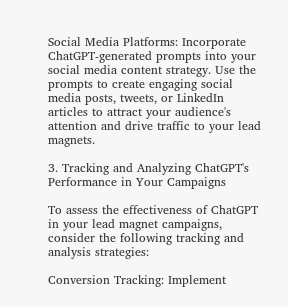Social Media Platforms: Incorporate ChatGPT-generated prompts into your social media content strategy. Use the prompts to create engaging social media posts, tweets, or LinkedIn articles to attract your audience's attention and drive traffic to your lead magnets.

3. Tracking and Analyzing ChatGPT's Performance in Your Campaigns

To assess the effectiveness of ChatGPT in your lead magnet campaigns, consider the following tracking and analysis strategies:

Conversion Tracking: Implement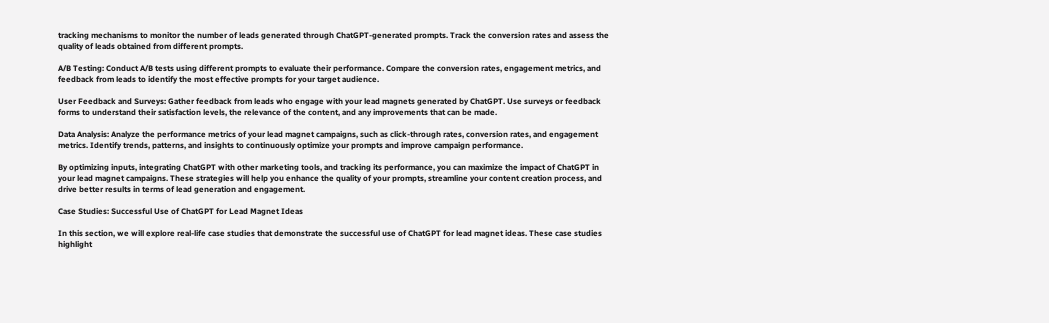tracking mechanisms to monitor the number of leads generated through ChatGPT-generated prompts. Track the conversion rates and assess the quality of leads obtained from different prompts.

A/B Testing: Conduct A/B tests using different prompts to evaluate their performance. Compare the conversion rates, engagement metrics, and feedback from leads to identify the most effective prompts for your target audience.

User Feedback and Surveys: Gather feedback from leads who engage with your lead magnets generated by ChatGPT. Use surveys or feedback forms to understand their satisfaction levels, the relevance of the content, and any improvements that can be made.

Data Analysis: Analyze the performance metrics of your lead magnet campaigns, such as click-through rates, conversion rates, and engagement metrics. Identify trends, patterns, and insights to continuously optimize your prompts and improve campaign performance.

By optimizing inputs, integrating ChatGPT with other marketing tools, and tracking its performance, you can maximize the impact of ChatGPT in your lead magnet campaigns. These strategies will help you enhance the quality of your prompts, streamline your content creation process, and drive better results in terms of lead generation and engagement.

Case Studies: Successful Use of ChatGPT for Lead Magnet Ideas

In this section, we will explore real-life case studies that demonstrate the successful use of ChatGPT for lead magnet ideas. These case studies highlight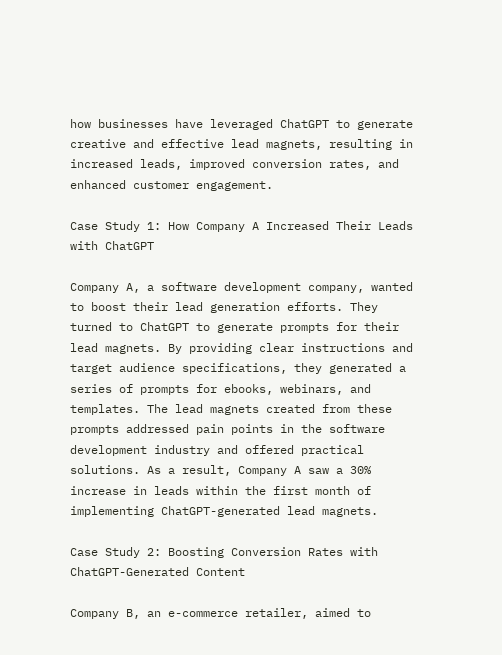how businesses have leveraged ChatGPT to generate creative and effective lead magnets, resulting in increased leads, improved conversion rates, and enhanced customer engagement.

Case Study 1: How Company A Increased Their Leads with ChatGPT

Company A, a software development company, wanted to boost their lead generation efforts. They turned to ChatGPT to generate prompts for their lead magnets. By providing clear instructions and target audience specifications, they generated a series of prompts for ebooks, webinars, and templates. The lead magnets created from these prompts addressed pain points in the software development industry and offered practical solutions. As a result, Company A saw a 30% increase in leads within the first month of implementing ChatGPT-generated lead magnets.

Case Study 2: Boosting Conversion Rates with ChatGPT-Generated Content

Company B, an e-commerce retailer, aimed to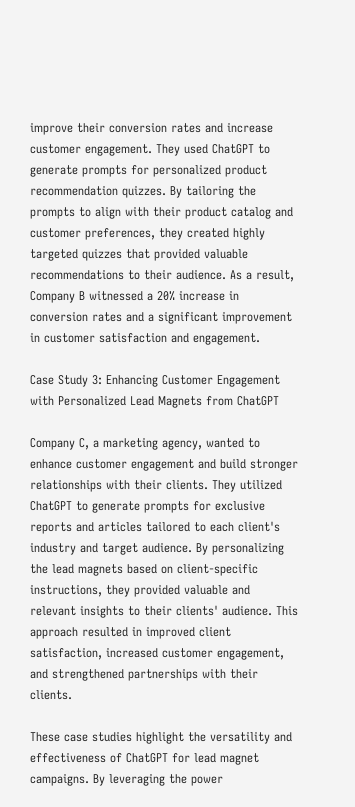improve their conversion rates and increase customer engagement. They used ChatGPT to generate prompts for personalized product recommendation quizzes. By tailoring the prompts to align with their product catalog and customer preferences, they created highly targeted quizzes that provided valuable recommendations to their audience. As a result, Company B witnessed a 20% increase in conversion rates and a significant improvement in customer satisfaction and engagement.

Case Study 3: Enhancing Customer Engagement with Personalized Lead Magnets from ChatGPT

Company C, a marketing agency, wanted to enhance customer engagement and build stronger relationships with their clients. They utilized ChatGPT to generate prompts for exclusive reports and articles tailored to each client's industry and target audience. By personalizing the lead magnets based on client-specific instructions, they provided valuable and relevant insights to their clients' audience. This approach resulted in improved client satisfaction, increased customer engagement, and strengthened partnerships with their clients.

These case studies highlight the versatility and effectiveness of ChatGPT for lead magnet campaigns. By leveraging the power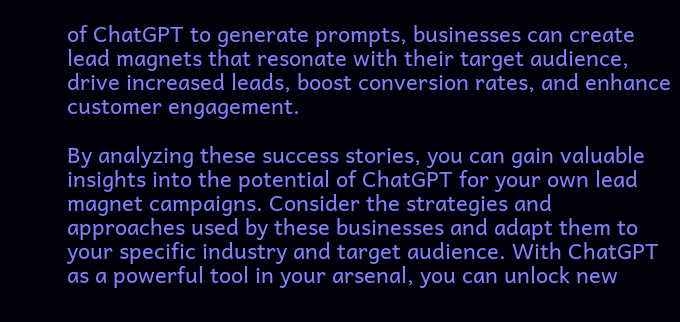of ChatGPT to generate prompts, businesses can create lead magnets that resonate with their target audience, drive increased leads, boost conversion rates, and enhance customer engagement.

By analyzing these success stories, you can gain valuable insights into the potential of ChatGPT for your own lead magnet campaigns. Consider the strategies and approaches used by these businesses and adapt them to your specific industry and target audience. With ChatGPT as a powerful tool in your arsenal, you can unlock new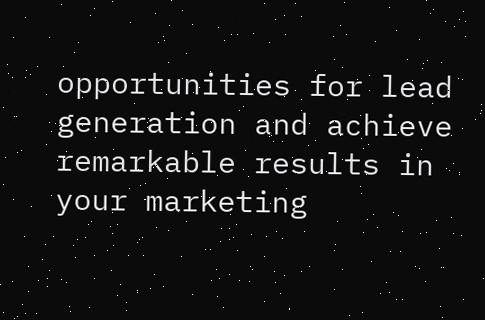opportunities for lead generation and achieve remarkable results in your marketing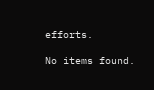efforts.

No items found.